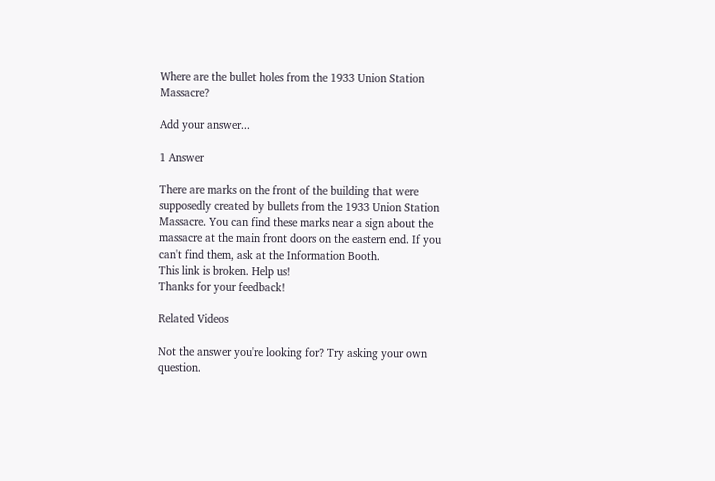Where are the bullet holes from the 1933 Union Station Massacre?

Add your answer...

1 Answer

There are marks on the front of the building that were supposedly created by bullets from the 1933 Union Station Massacre. You can find these marks near a sign about the massacre at the main front doors on the eastern end. If you can't find them, ask at the Information Booth.
This link is broken. Help us!
Thanks for your feedback!

Related Videos

Not the answer you're looking for? Try asking your own question.